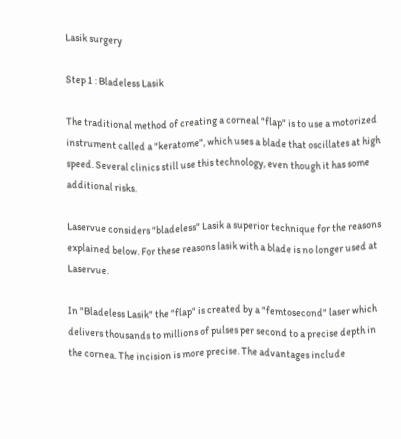Lasik surgery

Step 1 : Bladeless Lasik

The traditional method of creating a corneal "flap" is to use a motorized instrument called a "keratome", which uses a blade that oscillates at high speed. Several clinics still use this technology, even though it has some additional risks.

Laservue considers "bladeless" Lasik a superior technique for the reasons explained below. For these reasons lasik with a blade is no longer used at Laservue.

In "Bladeless Lasik" the "flap" is created by a "femtosecond" laser which delivers thousands to millions of pulses per second to a precise depth in the cornea. The incision is more precise. The advantages include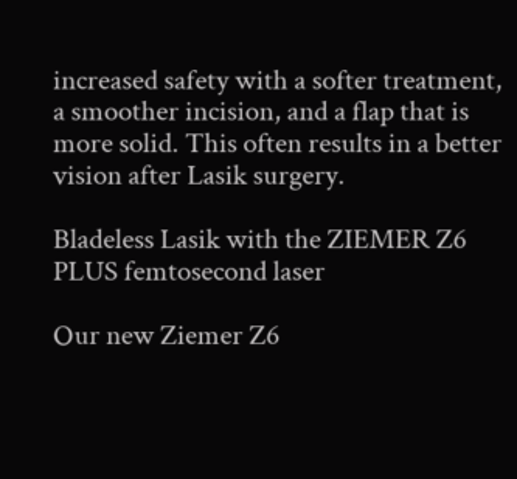increased safety with a softer treatment, a smoother incision, and a flap that is more solid. This often results in a better vision after Lasik surgery.

Bladeless Lasik with the ZIEMER Z6 PLUS femtosecond laser

Our new Ziemer Z6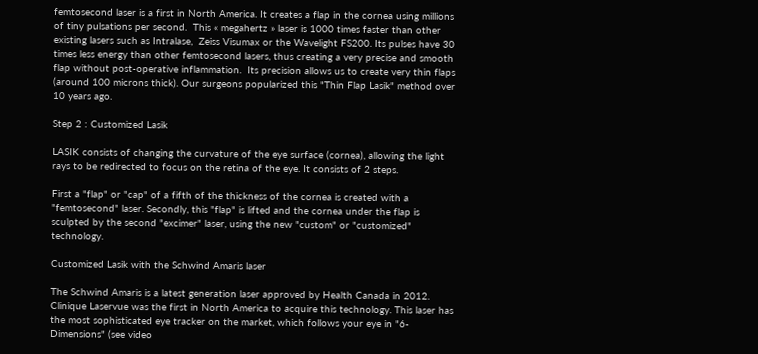femtosecond laser is a first in North America. It creates a flap in the cornea using millions of tiny pulsations per second.  This « megahertz » laser is 1000 times faster than other existing lasers such as Intralase,  Zeiss Visumax or the Wavelight FS200. Its pulses have 30 times less energy than other femtosecond lasers, thus creating a very precise and smooth flap without post-operative inflammation.  Its precision allows us to create very thin flaps (around 100 microns thick). Our surgeons popularized this "Thin Flap Lasik" method over 10 years ago.

Step 2 : Customized Lasik

LASIK consists of changing the curvature of the eye surface (cornea), allowing the light rays to be redirected to focus on the retina of the eye. It consists of 2 steps.

First a "flap" or "cap" of a fifth of the thickness of the cornea is created with a "femtosecond" laser. Secondly, this "flap" is lifted and the cornea under the flap is sculpted by the second "excimer" laser, using the new "custom" or "customized" technology.

Customized Lasik with the Schwind Amaris laser

The Schwind Amaris is a latest generation laser approved by Health Canada in 2012. Clinique Laservue was the first in North America to acquire this technology. This laser has the most sophisticated eye tracker on the market, which follows your eye in "6-Dimensions" (see video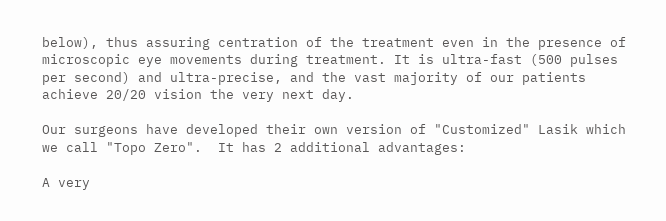below), thus assuring centration of the treatment even in the presence of microscopic eye movements during treatment. It is ultra-fast (500 pulses per second) and ultra-precise, and the vast majority of our patients achieve 20/20 vision the very next day.

Our surgeons have developed their own version of "Customized" Lasik which we call "Topo Zero".  It has 2 additional advantages:

A very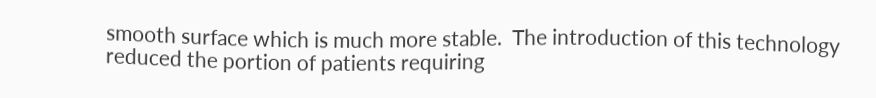smooth surface which is much more stable.  The introduction of this technology reduced the portion of patients requiring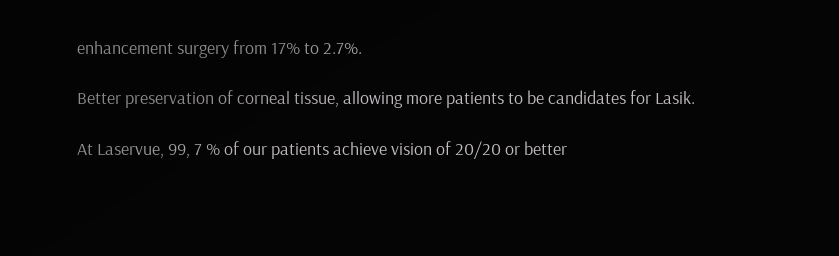enhancement surgery from 17% to 2.7%.

Better preservation of corneal tissue, allowing more patients to be candidates for Lasik.

At Laservue, 99, 7 % of our patients achieve vision of 20/20 or better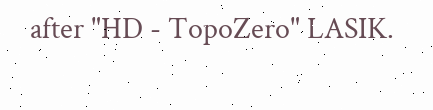after "HD - TopoZero" LASIK.